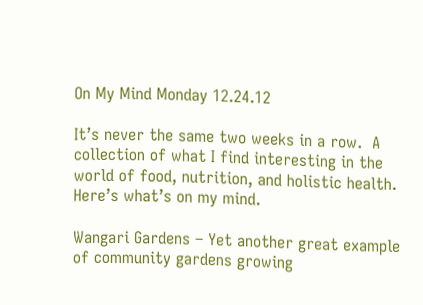On My Mind Monday 12.24.12

It’s never the same two weeks in a row.  A collection of what I find interesting in the world of food, nutrition, and holistic health.  Here’s what’s on my mind.

Wangari Gardens – Yet another great example of community gardens growing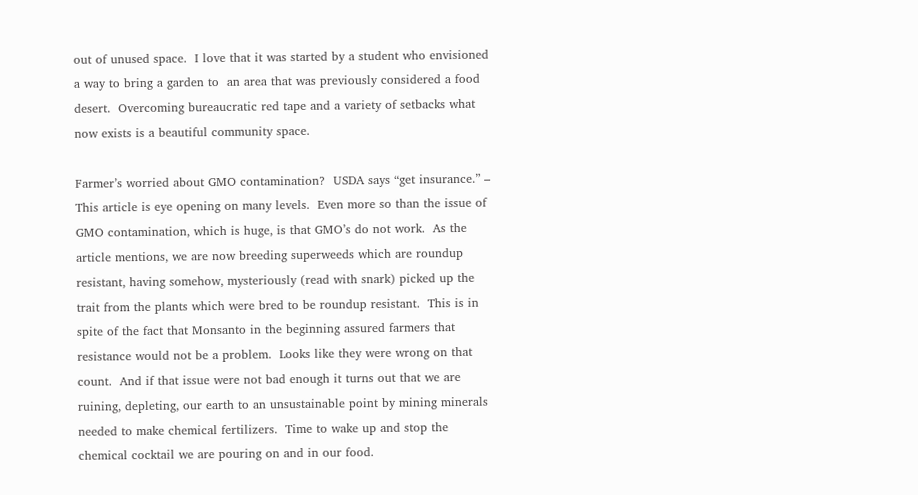out of unused space.  I love that it was started by a student who envisioned a way to bring a garden to  an area that was previously considered a food desert.  Overcoming bureaucratic red tape and a variety of setbacks what now exists is a beautiful community space.

Farmer’s worried about GMO contamination?  USDA says “get insurance.” – This article is eye opening on many levels.  Even more so than the issue of GMO contamination, which is huge, is that GMO’s do not work.  As the article mentions, we are now breeding superweeds which are roundup resistant, having somehow, mysteriously (read with snark) picked up the trait from the plants which were bred to be roundup resistant.  This is in spite of the fact that Monsanto in the beginning assured farmers that resistance would not be a problem.  Looks like they were wrong on that count.  And if that issue were not bad enough it turns out that we are ruining, depleting, our earth to an unsustainable point by mining minerals needed to make chemical fertilizers.  Time to wake up and stop the chemical cocktail we are pouring on and in our food.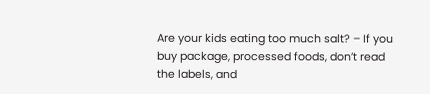Are your kids eating too much salt? – If you buy package, processed foods, don’t read the labels, and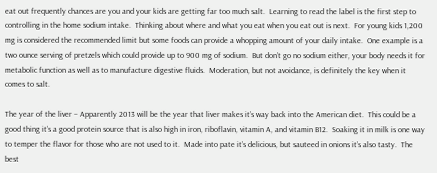eat out frequently chances are you and your kids are getting far too much salt.  Learning to read the label is the first step to controlling in the home sodium intake.  Thinking about where and what you eat when you eat out is next.  For young kids 1,200 mg is considered the recommended limit but some foods can provide a whopping amount of your daily intake.  One example is a two ounce serving of pretzels which could provide up to 900 mg of sodium.  But don’t go no sodium either, your body needs it for metabolic function as well as to manufacture digestive fluids.  Moderation, but not avoidance, is definitely the key when it comes to salt.

The year of the liver – Apparently 2013 will be the year that liver makes it’s way back into the American diet.  This could be a good thing it’s a good protein source that is also high in iron, riboflavin, vitamin A, and vitamin B12.  Soaking it in milk is one way to temper the flavor for those who are not used to it.  Made into pate it’s delicious, but sauteed in onions it’s also tasty.  The best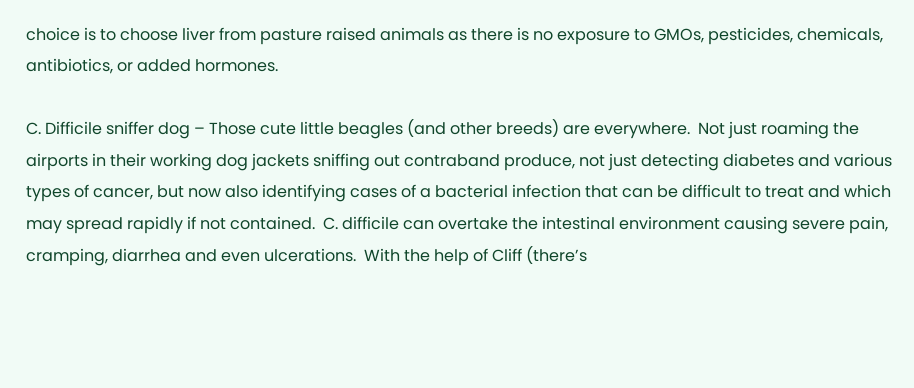choice is to choose liver from pasture raised animals as there is no exposure to GMOs, pesticides, chemicals, antibiotics, or added hormones.

C. Difficile sniffer dog – Those cute little beagles (and other breeds) are everywhere.  Not just roaming the airports in their working dog jackets sniffing out contraband produce, not just detecting diabetes and various types of cancer, but now also identifying cases of a bacterial infection that can be difficult to treat and which may spread rapidly if not contained.  C. difficile can overtake the intestinal environment causing severe pain, cramping, diarrhea and even ulcerations.  With the help of Cliff (there’s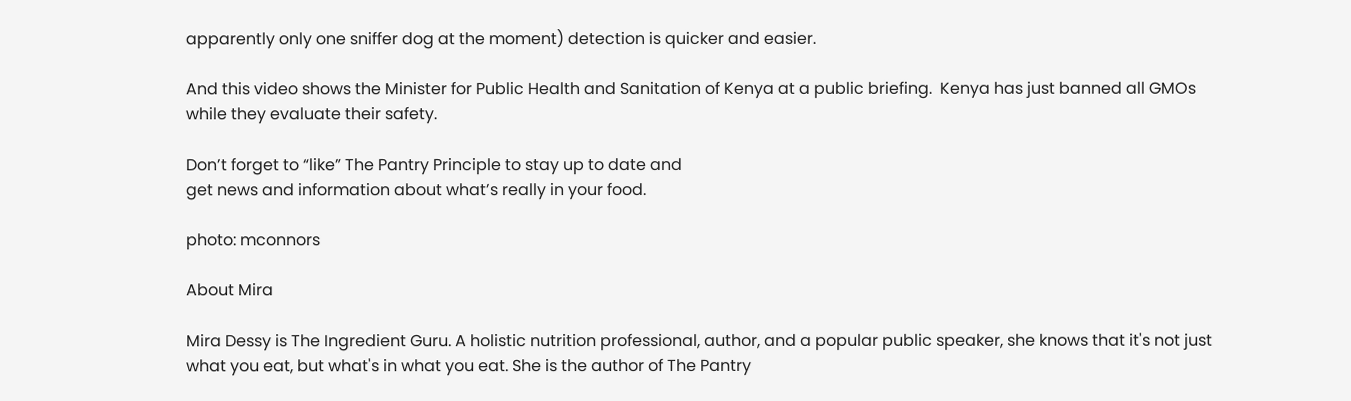apparently only one sniffer dog at the moment) detection is quicker and easier.

And this video shows the Minister for Public Health and Sanitation of Kenya at a public briefing.  Kenya has just banned all GMOs while they evaluate their safety.

Don’t forget to “like” The Pantry Principle to stay up to date and
get news and information about what’s really in your food.

photo: mconnors

About Mira

Mira Dessy is The Ingredient Guru. A holistic nutrition professional, author, and a popular public speaker, she knows that it's not just what you eat, but what's in what you eat. She is the author of The Pantry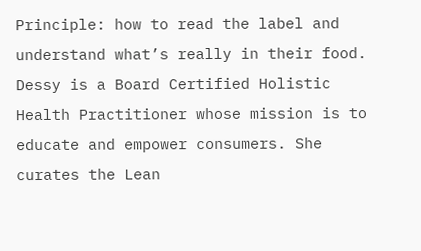Principle: how to read the label and understand what’s really in their food. Dessy is a Board Certified Holistic Health Practitioner whose mission is to educate and empower consumers. She curates the Lean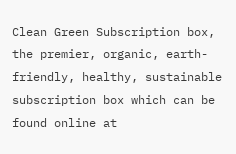Clean Green Subscription box, the premier, organic, earth-friendly, healthy, sustainable subscription box which can be found online at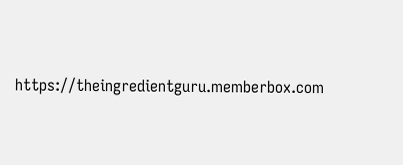https://theingredientguru.memberbox.com